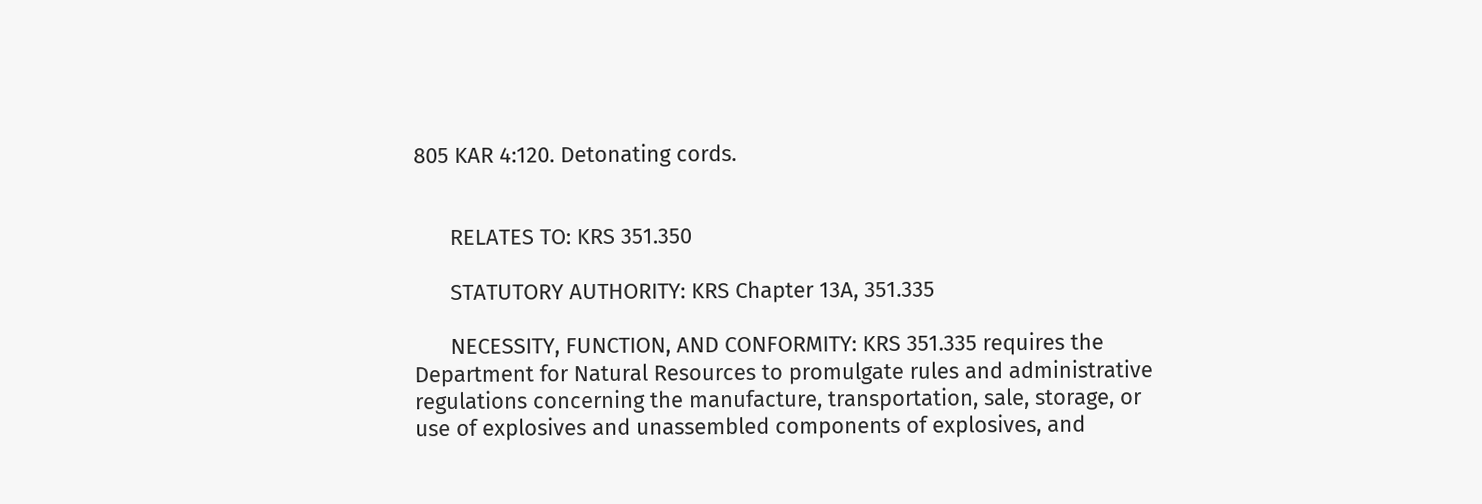805 KAR 4:120. Detonating cords.


      RELATES TO: KRS 351.350

      STATUTORY AUTHORITY: KRS Chapter 13A, 351.335

      NECESSITY, FUNCTION, AND CONFORMITY: KRS 351.335 requires the Department for Natural Resources to promulgate rules and administrative regulations concerning the manufacture, transportation, sale, storage, or use of explosives and unassembled components of explosives, and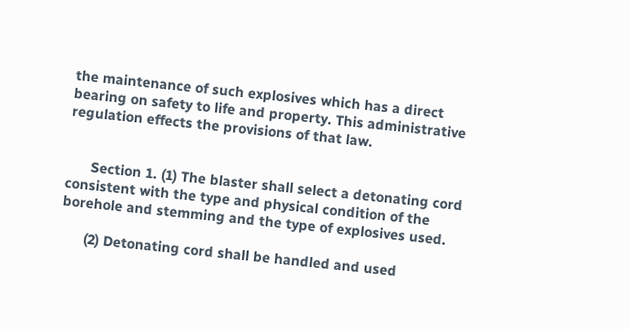the maintenance of such explosives which has a direct bearing on safety to life and property. This administrative regulation effects the provisions of that law.


      Section 1. (1) The blaster shall select a detonating cord consistent with the type and physical condition of the borehole and stemming and the type of explosives used.

      (2) Detonating cord shall be handled and used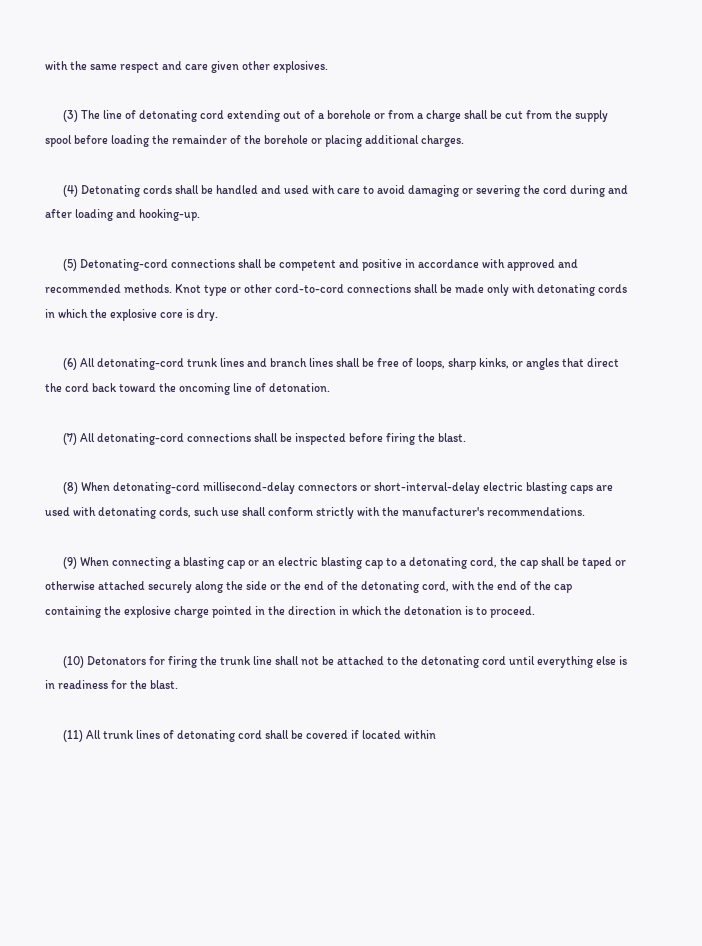with the same respect and care given other explosives.

      (3) The line of detonating cord extending out of a borehole or from a charge shall be cut from the supply spool before loading the remainder of the borehole or placing additional charges.

      (4) Detonating cords shall be handled and used with care to avoid damaging or severing the cord during and after loading and hooking-up.

      (5) Detonating-cord connections shall be competent and positive in accordance with approved and recommended methods. Knot type or other cord-to-cord connections shall be made only with detonating cords in which the explosive core is dry.

      (6) All detonating-cord trunk lines and branch lines shall be free of loops, sharp kinks, or angles that direct the cord back toward the oncoming line of detonation.

      (7) All detonating-cord connections shall be inspected before firing the blast.

      (8) When detonating-cord millisecond-delay connectors or short-interval-delay electric blasting caps are used with detonating cords, such use shall conform strictly with the manufacturer's recommendations.

      (9) When connecting a blasting cap or an electric blasting cap to a detonating cord, the cap shall be taped or otherwise attached securely along the side or the end of the detonating cord, with the end of the cap containing the explosive charge pointed in the direction in which the detonation is to proceed.

      (10) Detonators for firing the trunk line shall not be attached to the detonating cord until everything else is in readiness for the blast.

      (11) All trunk lines of detonating cord shall be covered if located within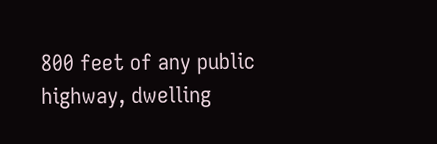800 feet of any public highway, dwelling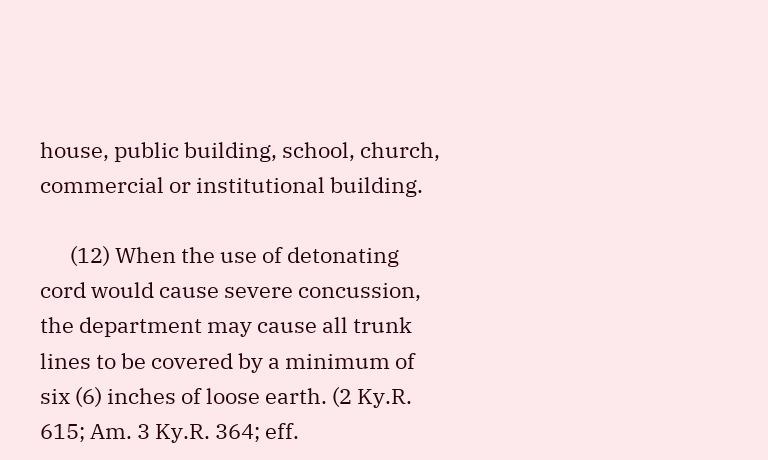house, public building, school, church, commercial or institutional building.

      (12) When the use of detonating cord would cause severe concussion, the department may cause all trunk lines to be covered by a minimum of six (6) inches of loose earth. (2 Ky.R. 615; Am. 3 Ky.R. 364; eff.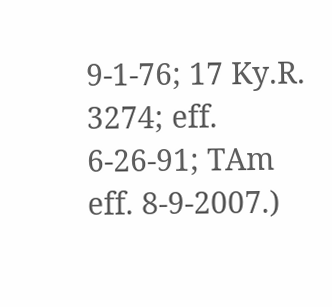9-1-76; 17 Ky.R. 3274; eff. 6-26-91; TAm eff. 8-9-2007.)